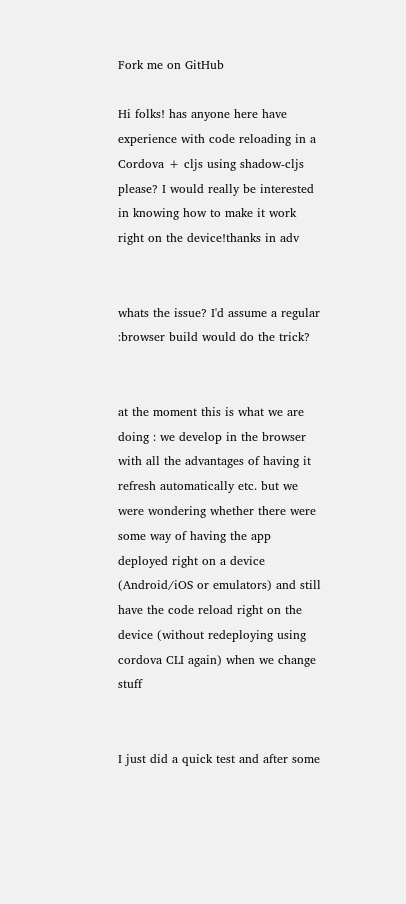Fork me on GitHub

Hi folks! has anyone here have experience with code reloading in a Cordova + cljs using shadow-cljs please? I would really be interested in knowing how to make it work right on the device!thanks in adv


whats the issue? I'd assume a regular :browser build would do the trick?


at the moment this is what we are doing : we develop in the browser with all the advantages of having it refresh automatically etc. but we were wondering whether there were some way of having the app deployed right on a device (Android/iOS or emulators) and still have the code reload right on the device (without redeploying using cordova CLI again) when we change stuff


I just did a quick test and after some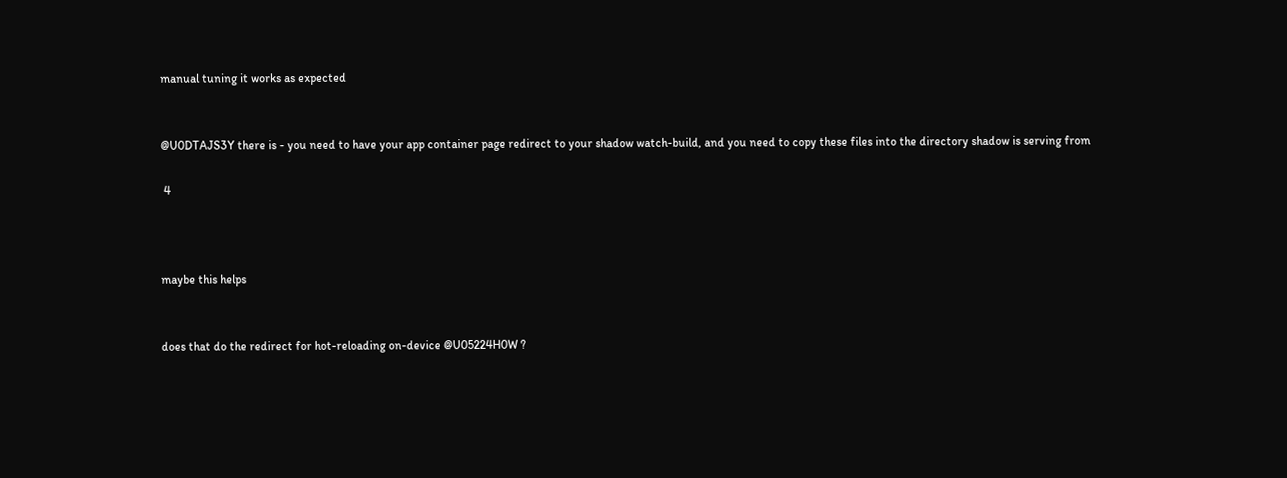manual tuning it works as expected


@U0DTAJS3Y there is - you need to have your app container page redirect to your shadow watch-build, and you need to copy these files into the directory shadow is serving from

 4



maybe this helps


does that do the redirect for hot-reloading on-device @U05224H0W ?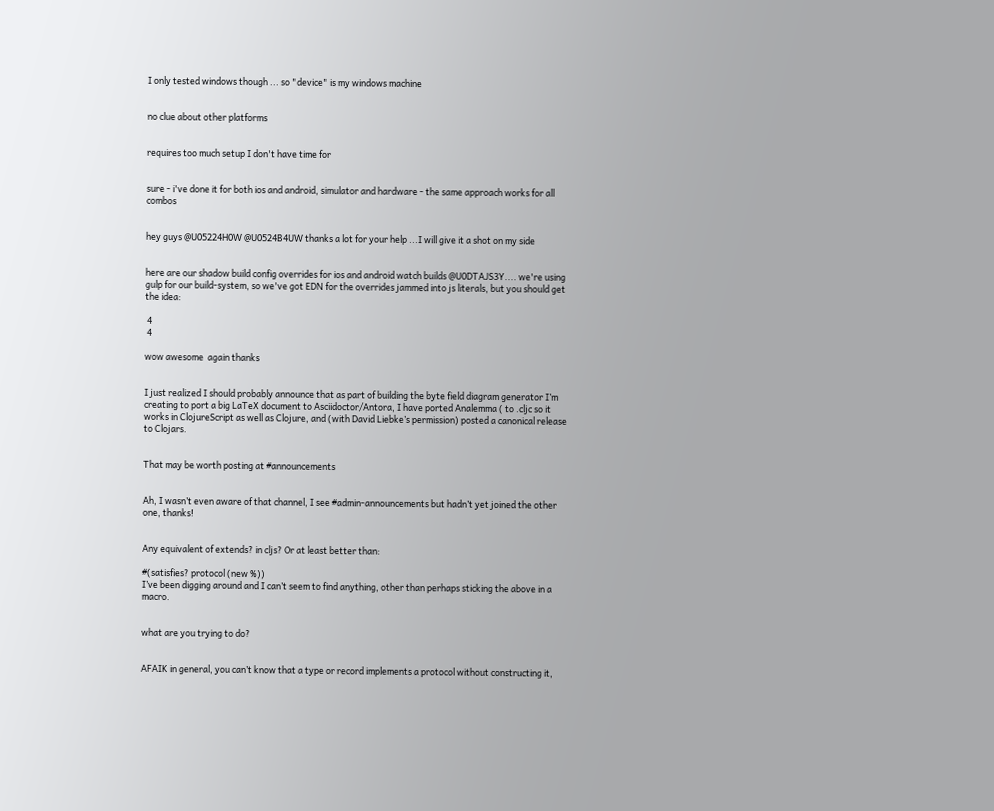I only tested windows though ... so "device" is my windows machine


no clue about other platforms


requires too much setup I don't have time for


sure - i've done it for both ios and android, simulator and hardware - the same approach works for all combos


hey guys @U05224H0W @U0524B4UW thanks a lot for your help ...I will give it a shot on my side


here are our shadow build config overrides for ios and android watch builds @U0DTAJS3Y.... we're using gulp for our build-system, so we've got EDN for the overrides jammed into js literals, but you should get the idea:

 4
 4

wow awesome  again thanks


I just realized I should probably announce that as part of building the byte field diagram generator I’m creating to port a big LaTeX document to Asciidoctor/Antora, I have ported Analemma ( to .cljc so it works in ClojureScript as well as Clojure, and (with David Liebke’s permission) posted a canonical release to Clojars.


That may be worth posting at #announcements


Ah, I wasn’t even aware of that channel, I see #admin-announcements but hadn’t yet joined the other one, thanks!


Any equivalent of extends? in cljs? Or at least better than:

#(satisfies? protocol (new %))
I’ve been digging around and I can’t seem to find anything, other than perhaps sticking the above in a macro.


what are you trying to do?


AFAIK in general, you can’t know that a type or record implements a protocol without constructing it,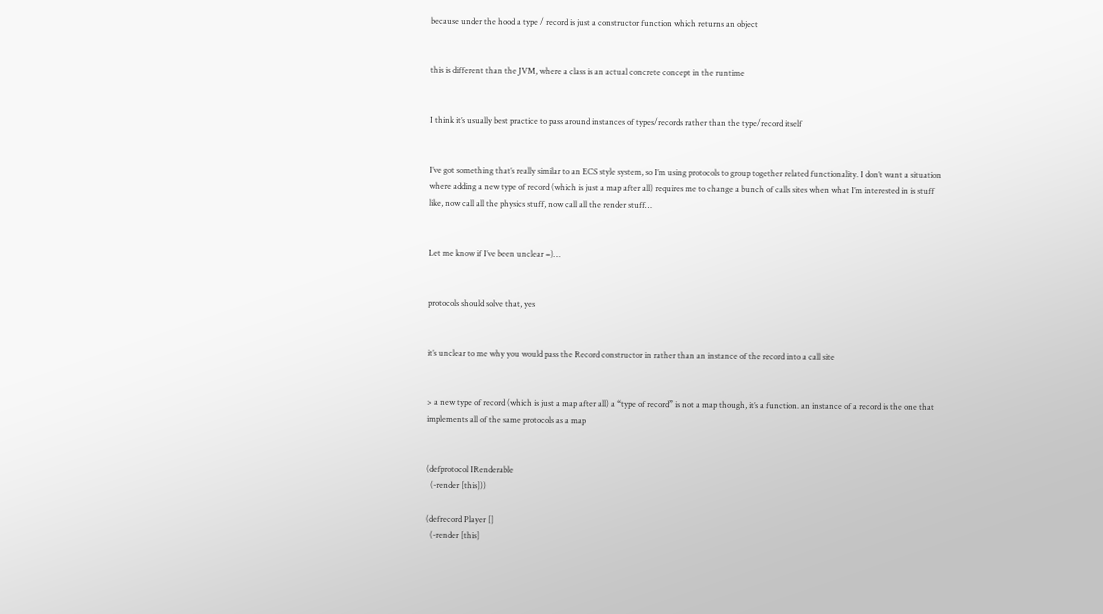because under the hood a type / record is just a constructor function which returns an object


this is different than the JVM, where a class is an actual concrete concept in the runtime


I think it’s usually best practice to pass around instances of types/records rather than the type/record itself


I’ve got something that’s really similar to an ECS style system, so I’m using protocols to group together related functionality. I don’t want a situation where adding a new type of record (which is just a map after all) requires me to change a bunch of calls sites when what I’m interested in is stuff like, now call all the physics stuff, now call all the render stuff…


Let me know if I’ve been unclear =)…


protocols should solve that, yes


it’s unclear to me why you would pass the Record constructor in rather than an instance of the record into a call site


> a new type of record (which is just a map after all) a “type of record” is not a map though, it’s a function. an instance of a record is the one that implements all of the same protocols as a map


(defprotocol IRenderable
  (-render [this]))

(defrecord Player []
  (-render [this]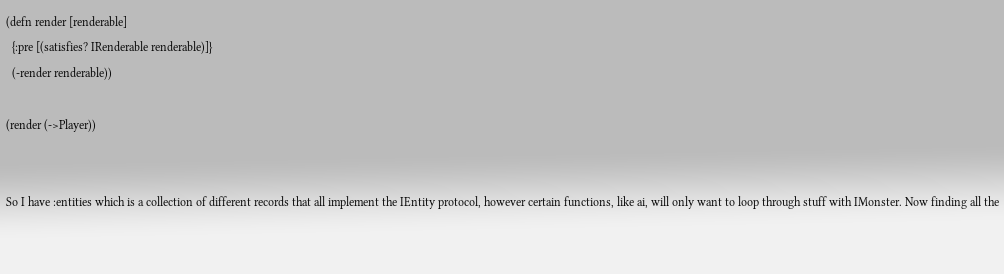(defn render [renderable]
  {:pre [(satisfies? IRenderable renderable)]}
  (-render renderable))

(render (->Player))


So I have :entities which is a collection of different records that all implement the IEntity protocol, however certain functions, like ai, will only want to loop through stuff with IMonster. Now finding all the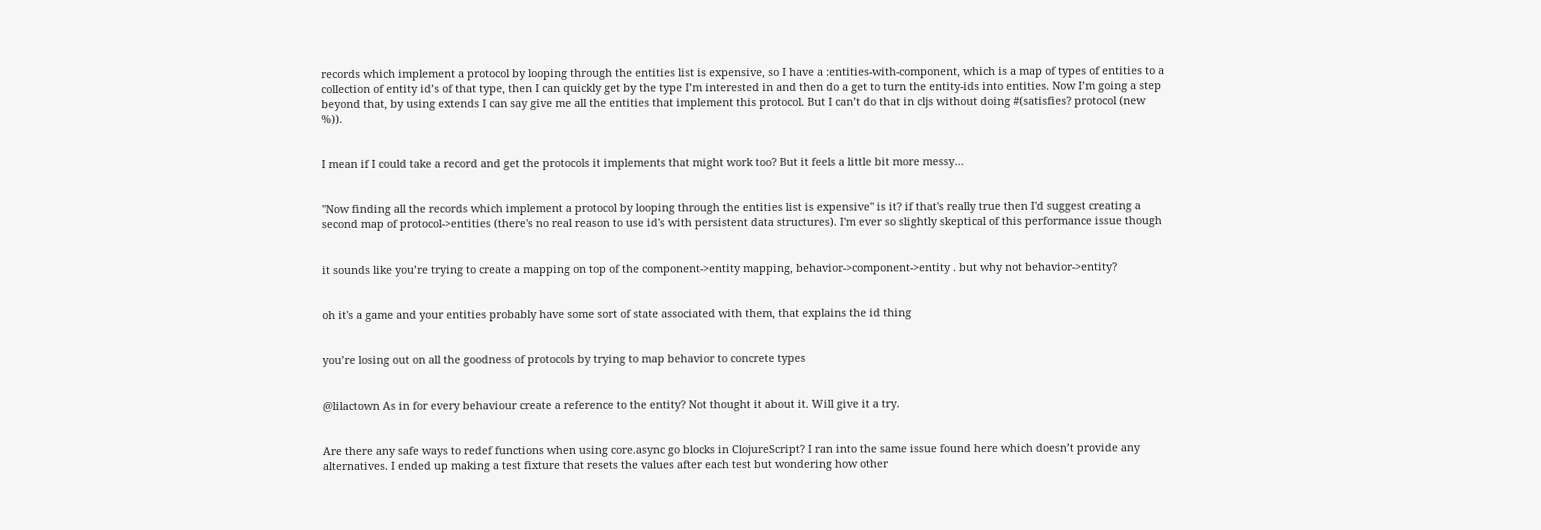records which implement a protocol by looping through the entities list is expensive, so I have a :entities-with-component, which is a map of types of entities to a collection of entity id’s of that type, then I can quickly get by the type I’m interested in and then do a get to turn the entity-ids into entities. Now I’m going a step beyond that, by using extends I can say give me all the entities that implement this protocol. But I can’t do that in cljs without doing #(satisfies? protocol (new %)).


I mean if I could take a record and get the protocols it implements that might work too? But it feels a little bit more messy…


"Now finding all the records which implement a protocol by looping through the entities list is expensive" is it? if that's really true then I'd suggest creating a second map of protocol->entities (there's no real reason to use id's with persistent data structures). I'm ever so slightly skeptical of this performance issue though


it sounds like you’re trying to create a mapping on top of the component->entity mapping, behavior->component->entity . but why not behavior->entity?


oh it's a game and your entities probably have some sort of state associated with them, that explains the id thing


you’re losing out on all the goodness of protocols by trying to map behavior to concrete types


@lilactown As in for every behaviour create a reference to the entity? Not thought it about it. Will give it a try.


Are there any safe ways to redef functions when using core.async go blocks in ClojureScript? I ran into the same issue found here which doesn’t provide any alternatives. I ended up making a test fixture that resets the values after each test but wondering how other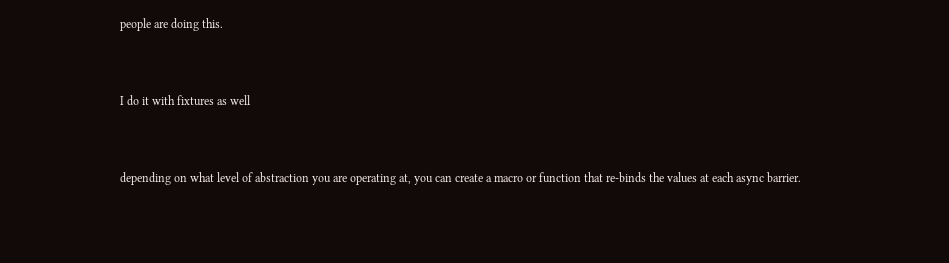people are doing this.


I do it with fixtures as well


depending on what level of abstraction you are operating at, you can create a macro or function that re-binds the values at each async barrier.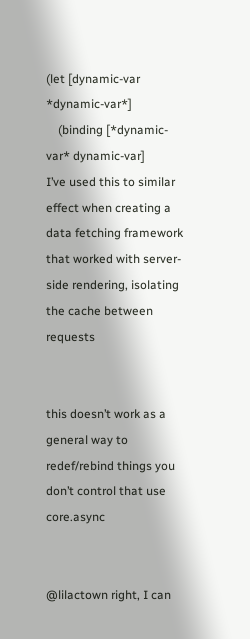(let [dynamic-var *dynamic-var*]
    (binding [*dynamic-var* dynamic-var]
I’ve used this to similar effect when creating a data fetching framework that worked with server-side rendering, isolating the cache between requests


this doesn’t work as a general way to redef/rebind things you don’t control that use core.async


@lilactown right, I can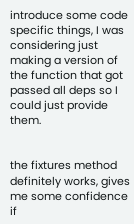introduce some code specific things, I was considering just making a version of the function that got passed all deps so I could just provide them.


the fixtures method definitely works, gives me some confidence if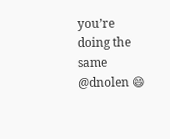you’re doing the same @dnolen 😄